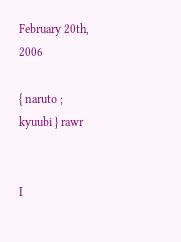February 20th, 2006

{ naruto ; kyuubi } rawr


I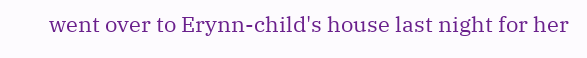went over to Erynn-child's house last night for her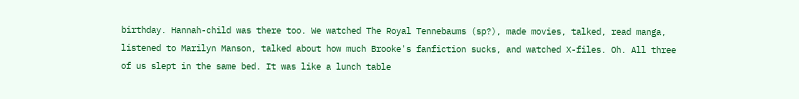birthday. Hannah-child was there too. We watched The Royal Tennebaums (sp?), made movies, talked, read manga, listened to Marilyn Manson, talked about how much Brooke's fanfiction sucks, and watched X-files. Oh. All three of us slept in the same bed. It was like a lunch table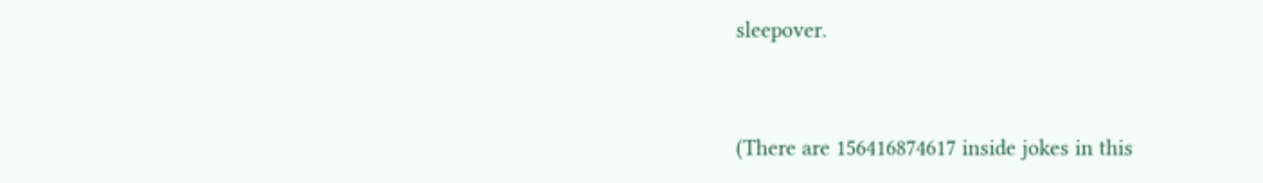sleepover.


(There are 156416874617 inside jokes in this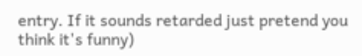entry. If it sounds retarded just pretend you think it's funny)